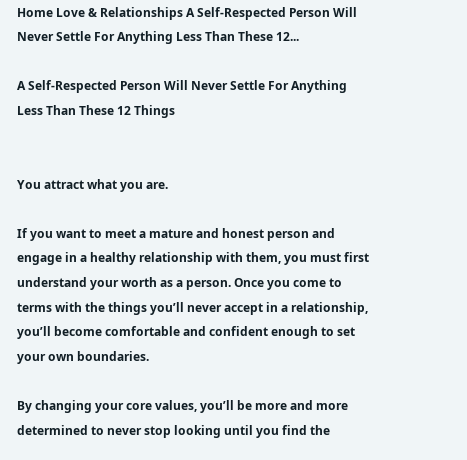Home Love & Relationships A Self-Respected Person Will Never Settle For Anything Less Than These 12...

A Self-Respected Person Will Never Settle For Anything Less Than These 12 Things


You attract what you are.

If you want to meet a mature and honest person and engage in a healthy relationship with them, you must first understand your worth as a person. Once you come to terms with the things you’ll never accept in a relationship, you’ll become comfortable and confident enough to set your own boundaries.

By changing your core values, you’ll be more and more determined to never stop looking until you find the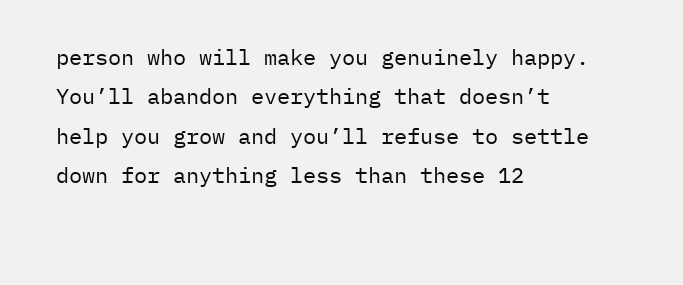person who will make you genuinely happy. You’ll abandon everything that doesn’t help you grow and you’ll refuse to settle down for anything less than these 12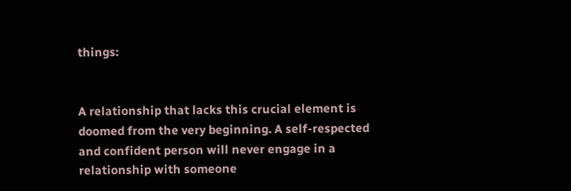things:


A relationship that lacks this crucial element is doomed from the very beginning. A self-respected and confident person will never engage in a relationship with someone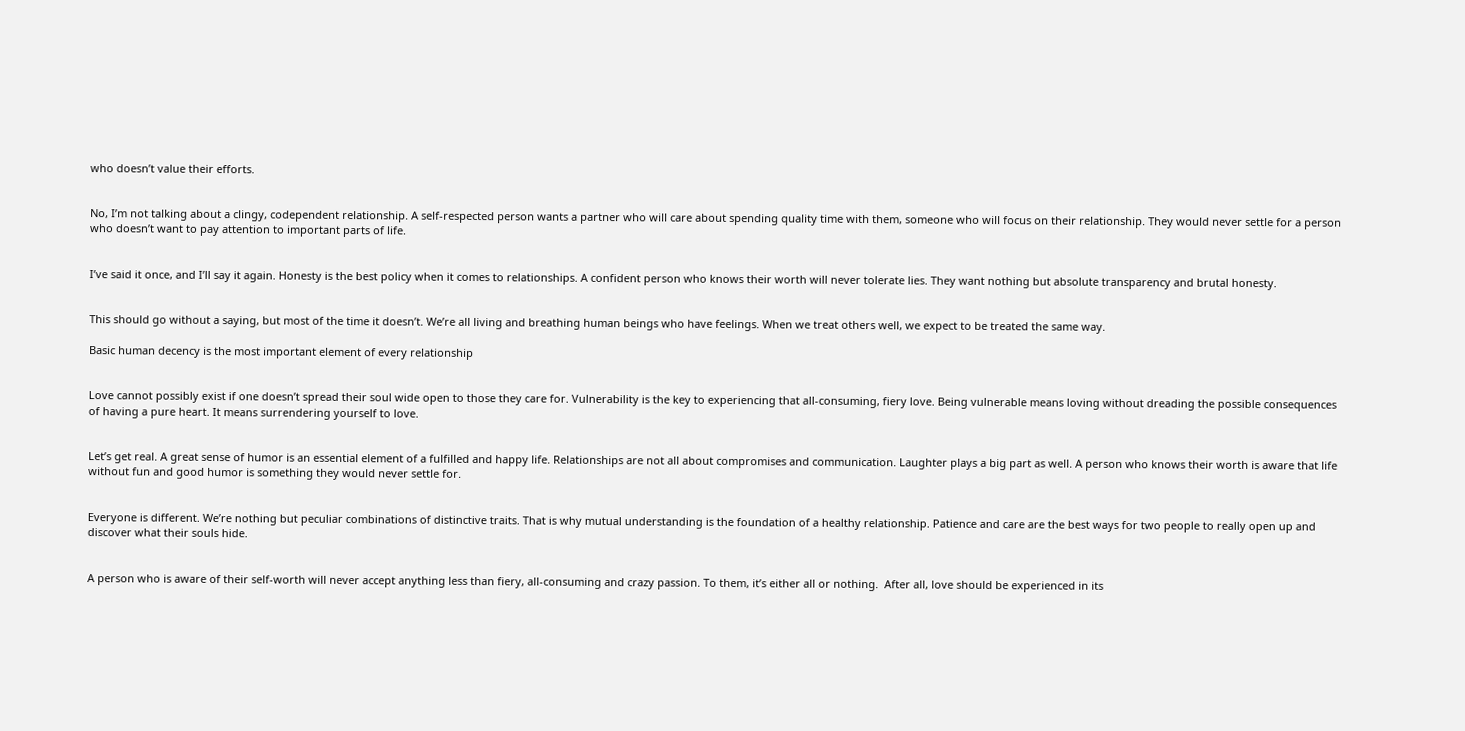who doesn’t value their efforts.


No, I’m not talking about a clingy, codependent relationship. A self-respected person wants a partner who will care about spending quality time with them, someone who will focus on their relationship. They would never settle for a person who doesn’t want to pay attention to important parts of life.


I’ve said it once, and I’ll say it again. Honesty is the best policy when it comes to relationships. A confident person who knows their worth will never tolerate lies. They want nothing but absolute transparency and brutal honesty.


This should go without a saying, but most of the time it doesn’t. We’re all living and breathing human beings who have feelings. When we treat others well, we expect to be treated the same way.

Basic human decency is the most important element of every relationship


Love cannot possibly exist if one doesn’t spread their soul wide open to those they care for. Vulnerability is the key to experiencing that all-consuming, fiery love. Being vulnerable means loving without dreading the possible consequences of having a pure heart. It means surrendering yourself to love.


Let’s get real. A great sense of humor is an essential element of a fulfilled and happy life. Relationships are not all about compromises and communication. Laughter plays a big part as well. A person who knows their worth is aware that life without fun and good humor is something they would never settle for.


Everyone is different. We’re nothing but peculiar combinations of distinctive traits. That is why mutual understanding is the foundation of a healthy relationship. Patience and care are the best ways for two people to really open up and discover what their souls hide.


A person who is aware of their self-worth will never accept anything less than fiery, all-consuming and crazy passion. To them, it’s either all or nothing.  After all, love should be experienced in its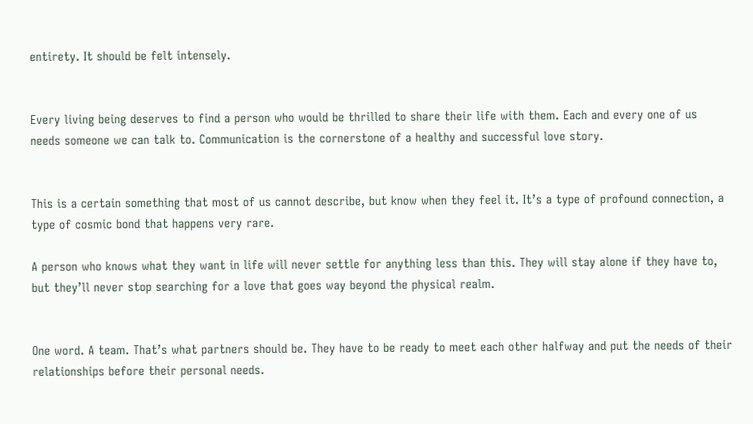entirety. It should be felt intensely.


Every living being deserves to find a person who would be thrilled to share their life with them. Each and every one of us needs someone we can talk to. Communication is the cornerstone of a healthy and successful love story.


This is a certain something that most of us cannot describe, but know when they feel it. It’s a type of profound connection, a type of cosmic bond that happens very rare.

A person who knows what they want in life will never settle for anything less than this. They will stay alone if they have to, but they’ll never stop searching for a love that goes way beyond the physical realm.


One word. A team. That’s what partners should be. They have to be ready to meet each other halfway and put the needs of their relationships before their personal needs.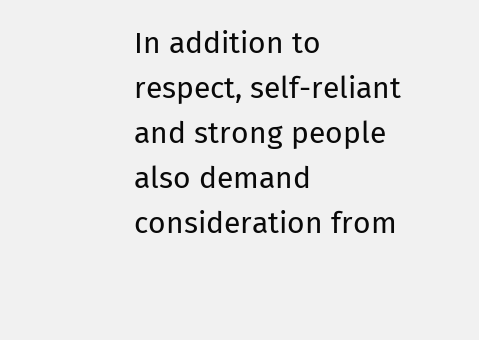In addition to respect, self-reliant and strong people also demand consideration from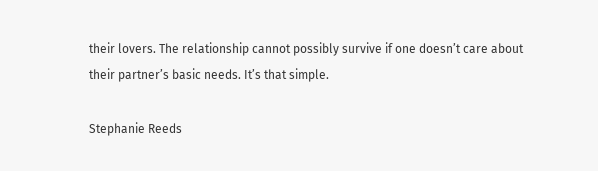their lovers. The relationship cannot possibly survive if one doesn’t care about their partner’s basic needs. It’s that simple.

Stephanie Reeds